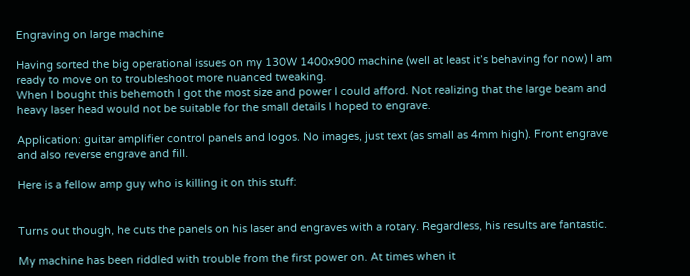Engraving on large machine

Having sorted the big operational issues on my 130W 1400x900 machine (well at least it’s behaving for now) I am ready to move on to troubleshoot more nuanced tweaking.
When I bought this behemoth I got the most size and power I could afford. Not realizing that the large beam and heavy laser head would not be suitable for the small details I hoped to engrave.

Application: guitar amplifier control panels and logos. No images, just text (as small as 4mm high). Front engrave and also reverse engrave and fill.

Here is a fellow amp guy who is killing it on this stuff:


Turns out though, he cuts the panels on his laser and engraves with a rotary. Regardless, his results are fantastic.

My machine has been riddled with trouble from the first power on. At times when it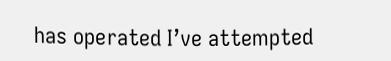has operated I’ve attempted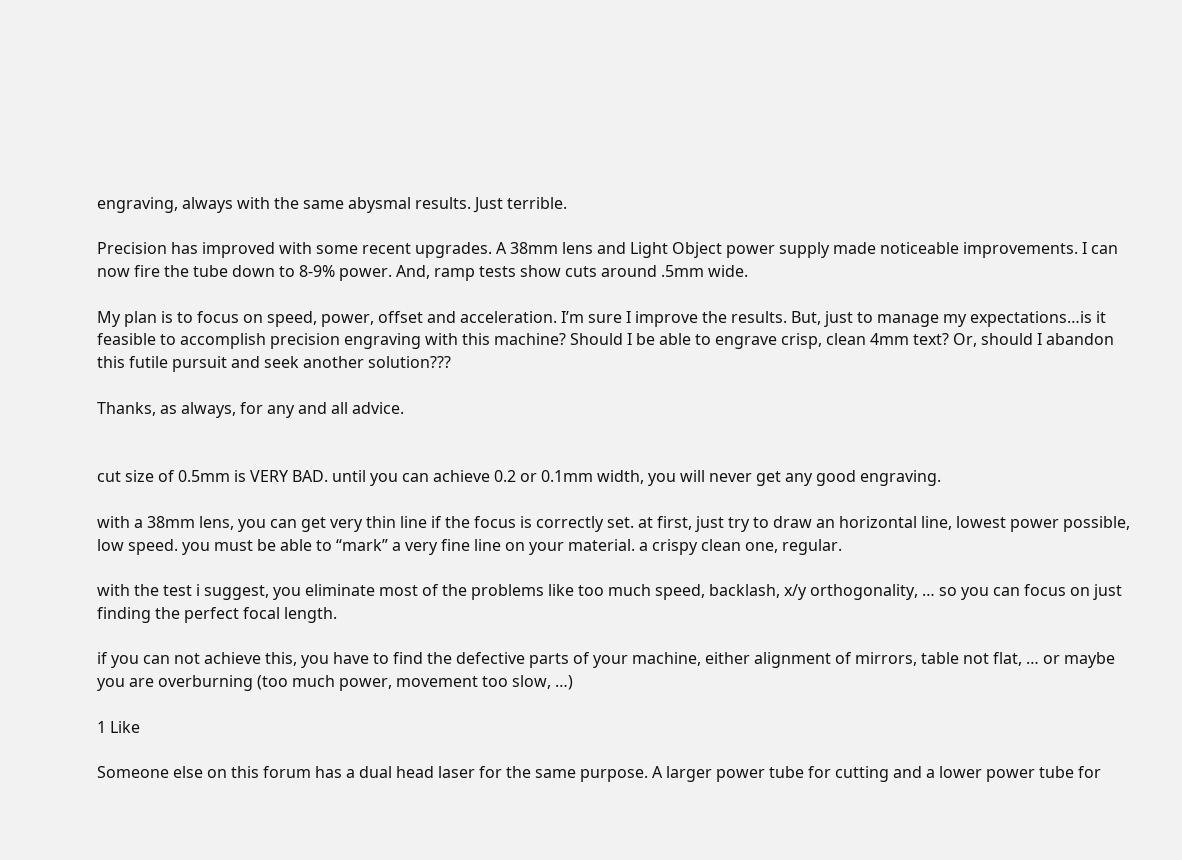engraving, always with the same abysmal results. Just terrible.

Precision has improved with some recent upgrades. A 38mm lens and Light Object power supply made noticeable improvements. I can now fire the tube down to 8-9% power. And, ramp tests show cuts around .5mm wide.

My plan is to focus on speed, power, offset and acceleration. I’m sure I improve the results. But, just to manage my expectations…is it feasible to accomplish precision engraving with this machine? Should I be able to engrave crisp, clean 4mm text? Or, should I abandon this futile pursuit and seek another solution???

Thanks, as always, for any and all advice.


cut size of 0.5mm is VERY BAD. until you can achieve 0.2 or 0.1mm width, you will never get any good engraving.

with a 38mm lens, you can get very thin line if the focus is correctly set. at first, just try to draw an horizontal line, lowest power possible, low speed. you must be able to “mark” a very fine line on your material. a crispy clean one, regular.

with the test i suggest, you eliminate most of the problems like too much speed, backlash, x/y orthogonality, … so you can focus on just finding the perfect focal length.

if you can not achieve this, you have to find the defective parts of your machine, either alignment of mirrors, table not flat, … or maybe you are overburning (too much power, movement too slow, …)

1 Like

Someone else on this forum has a dual head laser for the same purpose. A larger power tube for cutting and a lower power tube for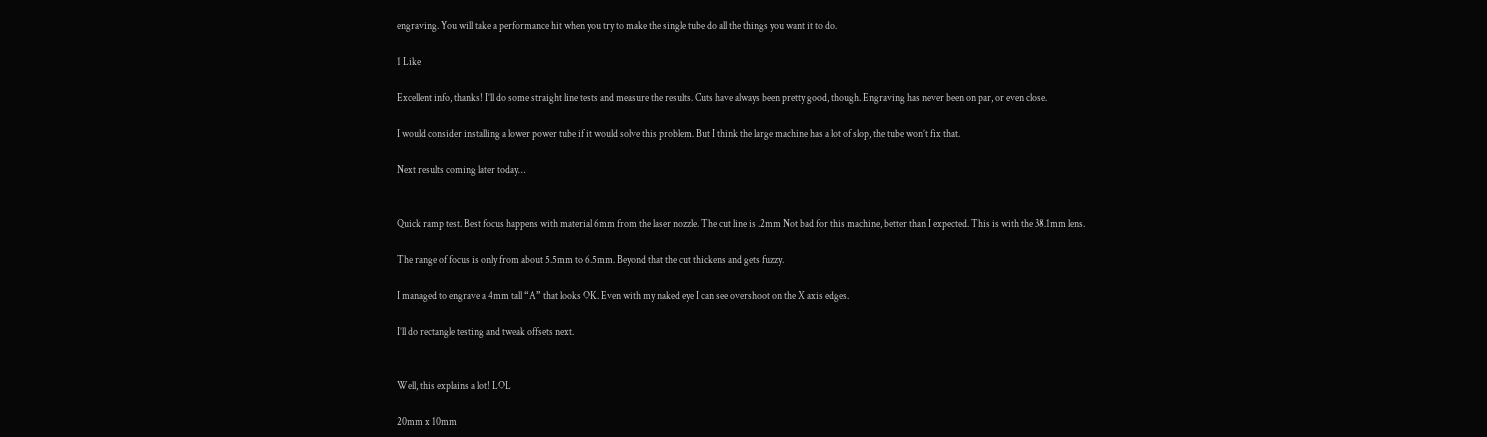engraving. You will take a performance hit when you try to make the single tube do all the things you want it to do.

1 Like

Excellent info, thanks! I’ll do some straight line tests and measure the results. Cuts have always been pretty good, though. Engraving has never been on par, or even close.

I would consider installing a lower power tube if it would solve this problem. But I think the large machine has a lot of slop, the tube won’t fix that.

Next results coming later today…


Quick ramp test. Best focus happens with material 6mm from the laser nozzle. The cut line is .2mm Not bad for this machine, better than I expected. This is with the 38.1mm lens.

The range of focus is only from about 5.5mm to 6.5mm. Beyond that the cut thickens and gets fuzzy.

I managed to engrave a 4mm tall “A” that looks OK. Even with my naked eye I can see overshoot on the X axis edges.

I’ll do rectangle testing and tweak offsets next.


Well, this explains a lot! LOL

20mm x 10mm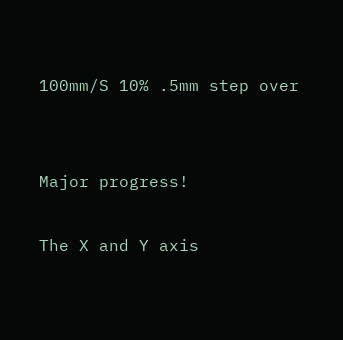100mm/S 10% .5mm step over


Major progress!

The X and Y axis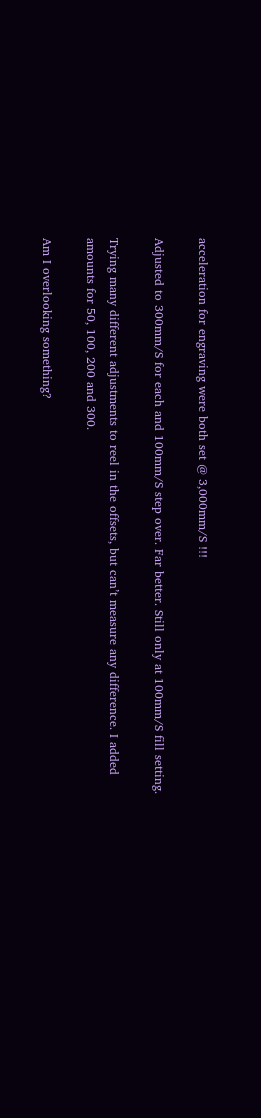acceleration for engraving were both set @ 3,000mm/S !!!

Adjusted to 300mm/S for each and 100mm/S step over. Far better. Still only at 100mm/S fill setting.

Trying many different adjustments to reel in the offsets, but can’t measure any difference. I added amounts for 50, 100, 200 and 300.

Am I overlooking something?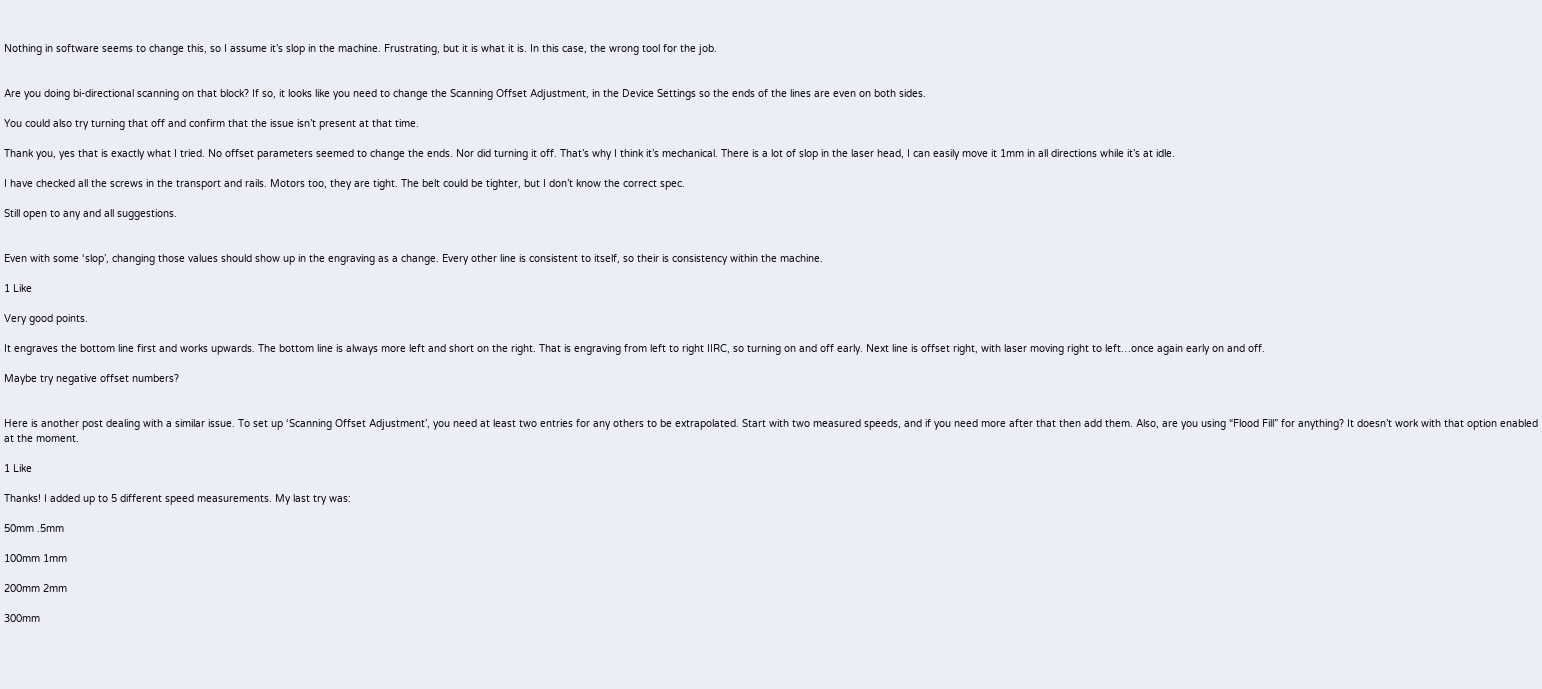Nothing in software seems to change this, so I assume it’s slop in the machine. Frustrating, but it is what it is. In this case, the wrong tool for the job.


Are you doing bi-directional scanning on that block? If so, it looks like you need to change the Scanning Offset Adjustment, in the Device Settings so the ends of the lines are even on both sides.

You could also try turning that off and confirm that the issue isn’t present at that time.

Thank you, yes that is exactly what I tried. No offset parameters seemed to change the ends. Nor did turning it off. That’s why I think it’s mechanical. There is a lot of slop in the laser head, I can easily move it 1mm in all directions while it’s at idle.

I have checked all the screws in the transport and rails. Motors too, they are tight. The belt could be tighter, but I don’t know the correct spec.

Still open to any and all suggestions.


Even with some ‘slop’, changing those values should show up in the engraving as a change. Every other line is consistent to itself, so their is consistency within the machine.

1 Like

Very good points.

It engraves the bottom line first and works upwards. The bottom line is always more left and short on the right. That is engraving from left to right IIRC, so turning on and off early. Next line is offset right, with laser moving right to left…once again early on and off.

Maybe try negative offset numbers?


Here is another post dealing with a similar issue. To set up ‘Scanning Offset Adjustment’, you need at least two entries for any others to be extrapolated. Start with two measured speeds, and if you need more after that then add them. Also, are you using “Flood Fill” for anything? It doesn’t work with that option enabled at the moment.

1 Like

Thanks! I added up to 5 different speed measurements. My last try was:

50mm .5mm

100mm 1mm

200mm 2mm

300mm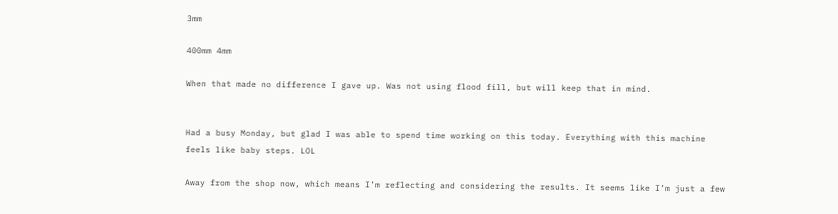3mm

400mm 4mm

When that made no difference I gave up. Was not using flood fill, but will keep that in mind.


Had a busy Monday, but glad I was able to spend time working on this today. Everything with this machine feels like baby steps. LOL

Away from the shop now, which means I’m reflecting and considering the results. It seems like I’m just a few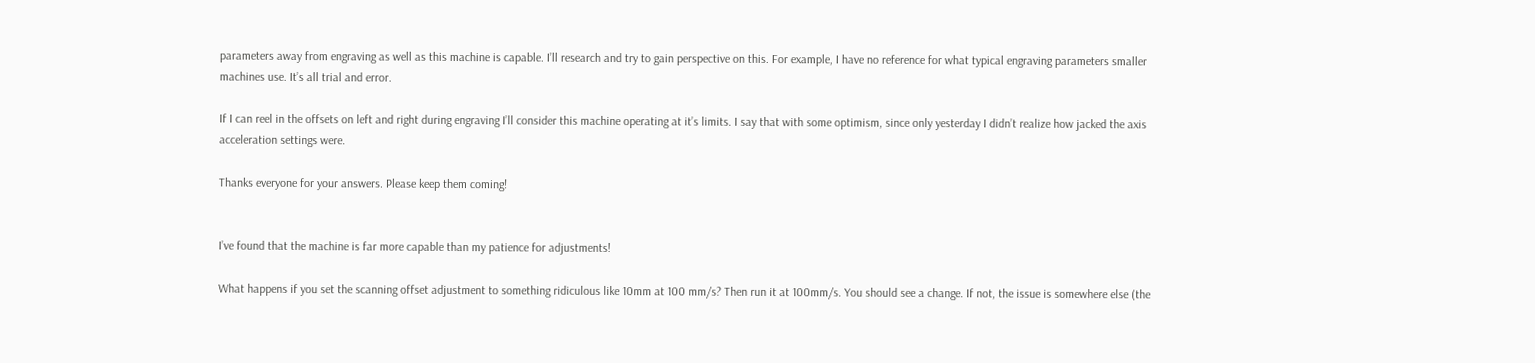parameters away from engraving as well as this machine is capable. I’ll research and try to gain perspective on this. For example, I have no reference for what typical engraving parameters smaller machines use. It’s all trial and error.

If I can reel in the offsets on left and right during engraving I’ll consider this machine operating at it’s limits. I say that with some optimism, since only yesterday I didn’t realize how jacked the axis acceleration settings were.

Thanks everyone for your answers. Please keep them coming!


I’ve found that the machine is far more capable than my patience for adjustments!

What happens if you set the scanning offset adjustment to something ridiculous like 10mm at 100 mm/s? Then run it at 100mm/s. You should see a change. If not, the issue is somewhere else (the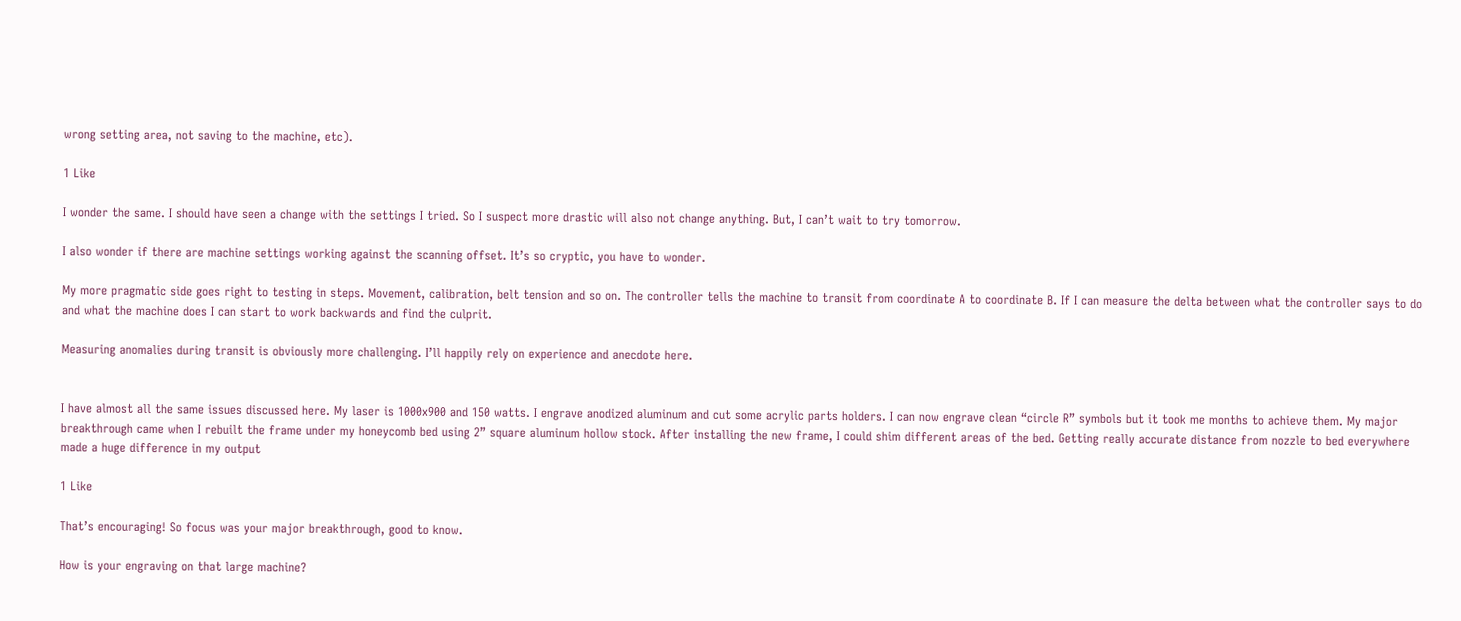wrong setting area, not saving to the machine, etc).

1 Like

I wonder the same. I should have seen a change with the settings I tried. So I suspect more drastic will also not change anything. But, I can’t wait to try tomorrow.

I also wonder if there are machine settings working against the scanning offset. It’s so cryptic, you have to wonder.

My more pragmatic side goes right to testing in steps. Movement, calibration, belt tension and so on. The controller tells the machine to transit from coordinate A to coordinate B. If I can measure the delta between what the controller says to do and what the machine does I can start to work backwards and find the culprit.

Measuring anomalies during transit is obviously more challenging. I’ll happily rely on experience and anecdote here.


I have almost all the same issues discussed here. My laser is 1000x900 and 150 watts. I engrave anodized aluminum and cut some acrylic parts holders. I can now engrave clean “circle R” symbols but it took me months to achieve them. My major breakthrough came when I rebuilt the frame under my honeycomb bed using 2” square aluminum hollow stock. After installing the new frame, I could shim different areas of the bed. Getting really accurate distance from nozzle to bed everywhere made a huge difference in my output

1 Like

That’s encouraging! So focus was your major breakthrough, good to know.

How is your engraving on that large machine?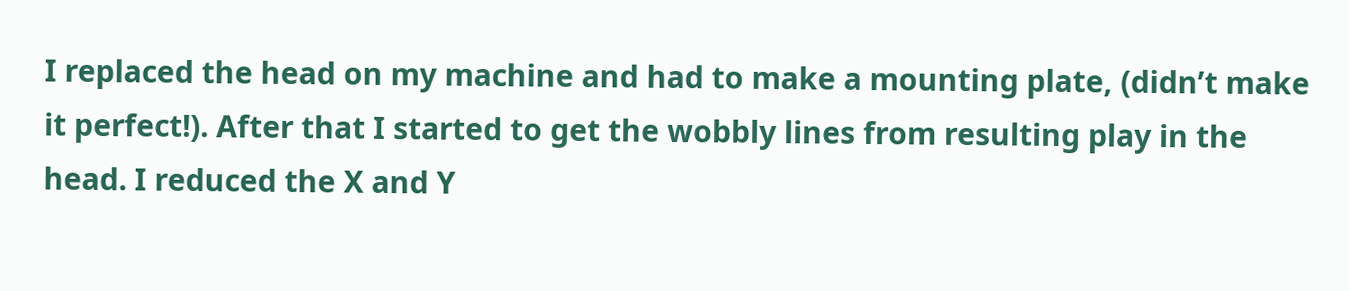I replaced the head on my machine and had to make a mounting plate, (didn’t make it perfect!). After that I started to get the wobbly lines from resulting play in the head. I reduced the X and Y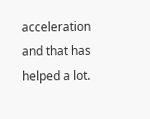acceleration and that has helped a lot.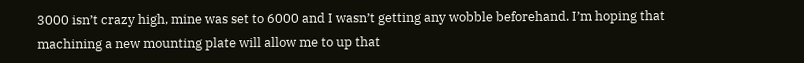3000 isn’t crazy high, mine was set to 6000 and I wasn’t getting any wobble beforehand. I’m hoping that machining a new mounting plate will allow me to up that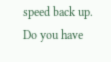speed back up.
Do you have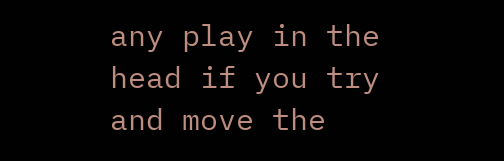any play in the head if you try and move the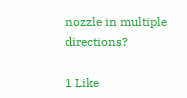nozzle in multiple directions?

1 Like